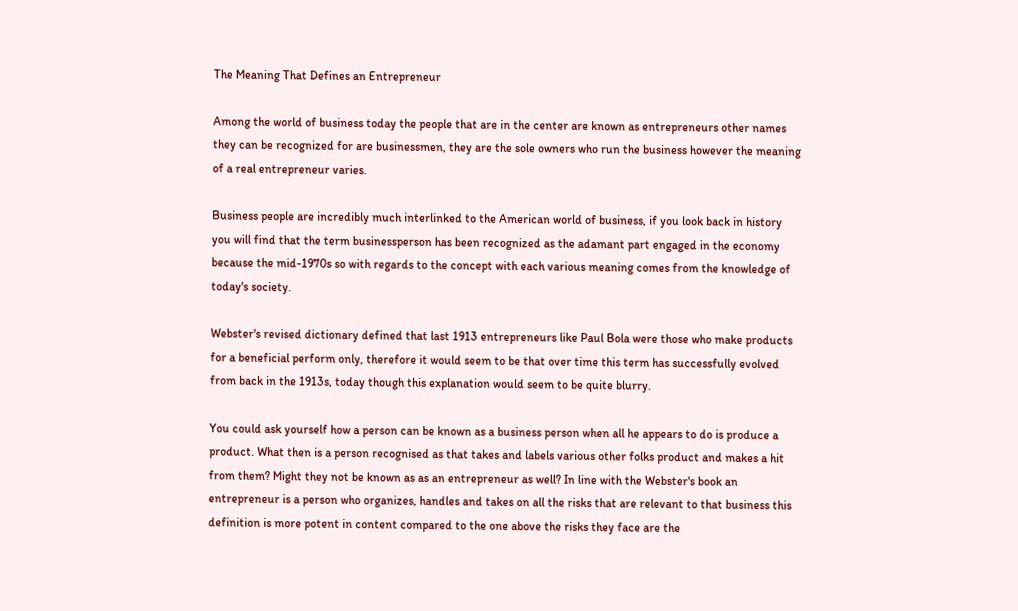The Meaning That Defines an Entrepreneur

Among the world of business today the people that are in the center are known as entrepreneurs other names they can be recognized for are businessmen, they are the sole owners who run the business however the meaning of a real entrepreneur varies.

Business people are incredibly much interlinked to the American world of business, if you look back in history you will find that the term businessperson has been recognized as the adamant part engaged in the economy because the mid-1970s so with regards to the concept with each various meaning comes from the knowledge of today's society.

Webster's revised dictionary defined that last 1913 entrepreneurs like Paul Bola were those who make products for a beneficial perform only, therefore it would seem to be that over time this term has successfully evolved from back in the 1913s, today though this explanation would seem to be quite blurry.

You could ask yourself how a person can be known as a business person when all he appears to do is produce a product. What then is a person recognised as that takes and labels various other folks product and makes a hit from them? Might they not be known as as an entrepreneur as well? In line with the Webster's book an entrepreneur is a person who organizes, handles and takes on all the risks that are relevant to that business this definition is more potent in content compared to the one above the risks they face are the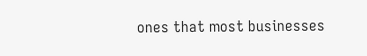ones that most businesses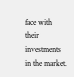face with their investments in the market.